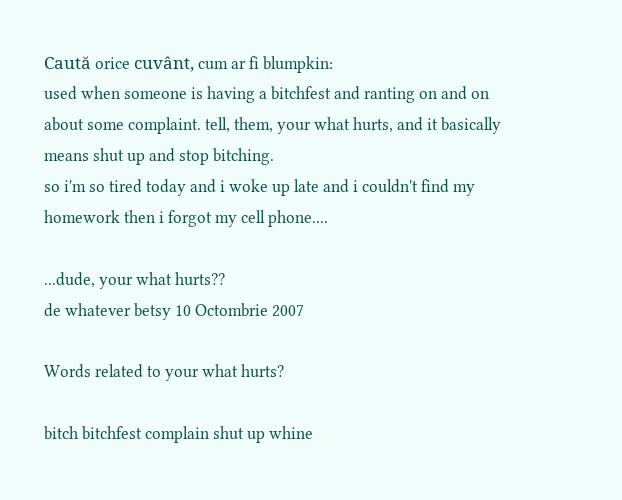Caută orice cuvânt, cum ar fi blumpkin:
used when someone is having a bitchfest and ranting on and on about some complaint. tell, them, your what hurts, and it basically means shut up and stop bitching.
so i'm so tired today and i woke up late and i couldn't find my homework then i forgot my cell phone....

...dude, your what hurts??
de whatever betsy 10 Octombrie 2007

Words related to your what hurts?

bitch bitchfest complain shut up whine